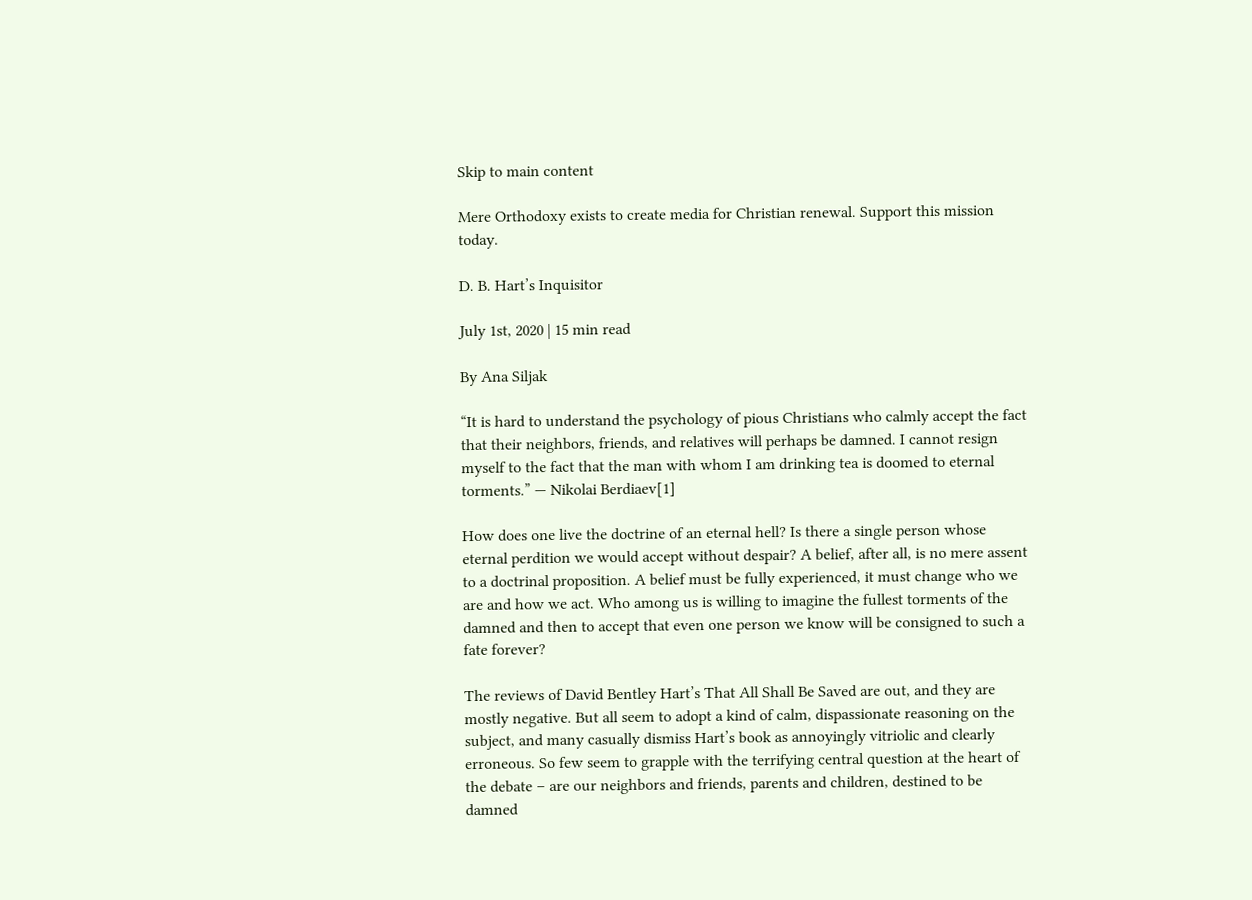Skip to main content

Mere Orthodoxy exists to create media for Christian renewal. Support this mission today.

D. B. Hart’s Inquisitor

July 1st, 2020 | 15 min read

By Ana Siljak

“It is hard to understand the psychology of pious Christians who calmly accept the fact that their neighbors, friends, and relatives will perhaps be damned. I cannot resign myself to the fact that the man with whom I am drinking tea is doomed to eternal torments.” — Nikolai Berdiaev[1]

How does one live the doctrine of an eternal hell? Is there a single person whose eternal perdition we would accept without despair? A belief, after all, is no mere assent to a doctrinal proposition. A belief must be fully experienced, it must change who we are and how we act. Who among us is willing to imagine the fullest torments of the damned and then to accept that even one person we know will be consigned to such a fate forever?

The reviews of David Bentley Hart’s That All Shall Be Saved are out, and they are mostly negative. But all seem to adopt a kind of calm, dispassionate reasoning on the subject, and many casually dismiss Hart’s book as annoyingly vitriolic and clearly erroneous. So few seem to grapple with the terrifying central question at the heart of the debate – are our neighbors and friends, parents and children, destined to be damned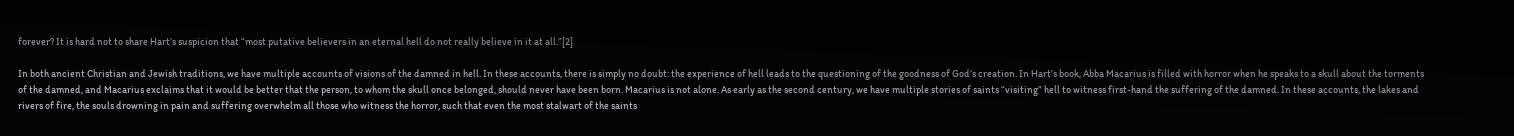forever? It is hard not to share Hart’s suspicion that “most putative believers in an eternal hell do not really believe in it at all.”[2]

In both ancient Christian and Jewish traditions, we have multiple accounts of visions of the damned in hell. In these accounts, there is simply no doubt: the experience of hell leads to the questioning of the goodness of God’s creation. In Hart’s book, Abba Macarius is filled with horror when he speaks to a skull about the torments of the damned, and Macarius exclaims that it would be better that the person, to whom the skull once belonged, should never have been born. Macarius is not alone. As early as the second century, we have multiple stories of saints “visiting” hell to witness first-hand the suffering of the damned. In these accounts, the lakes and rivers of fire, the souls drowning in pain and suffering overwhelm all those who witness the horror, such that even the most stalwart of the saints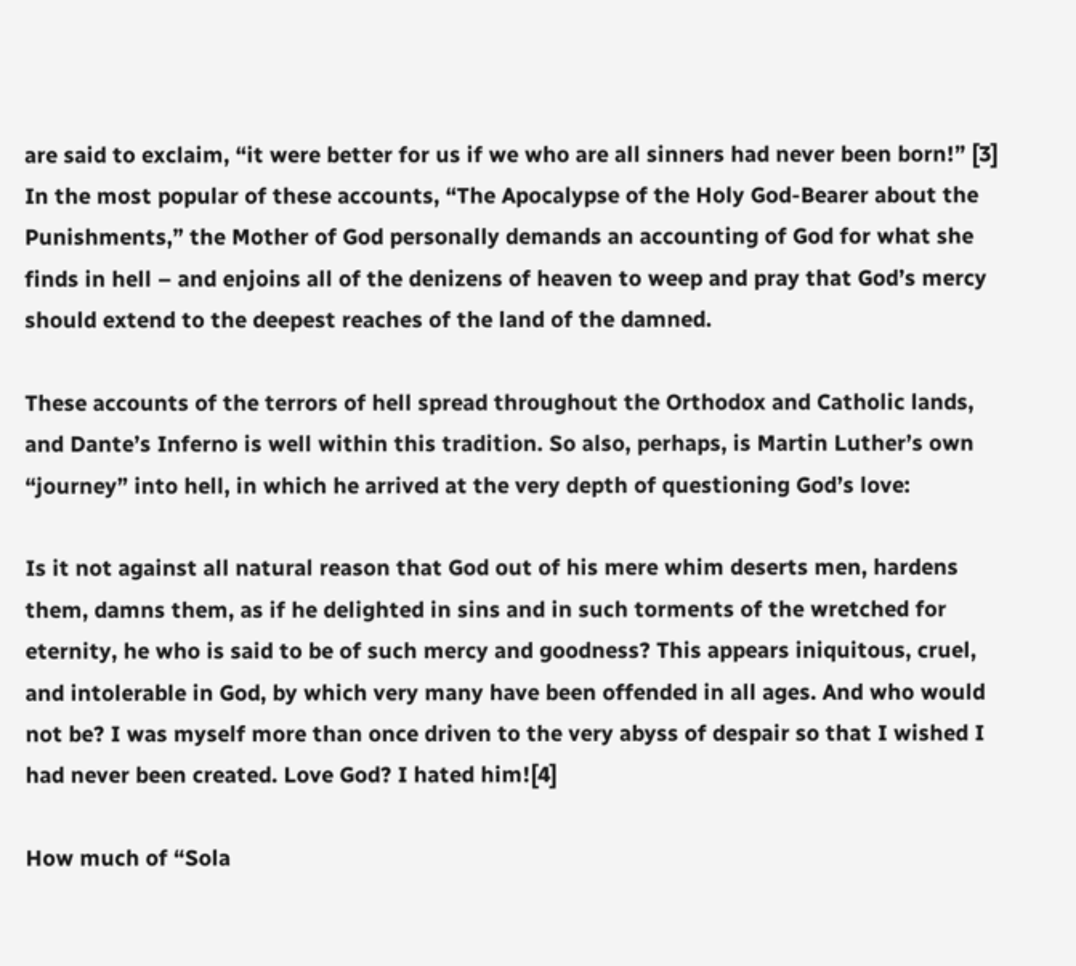are said to exclaim, “it were better for us if we who are all sinners had never been born!” [3] In the most popular of these accounts, “The Apocalypse of the Holy God-Bearer about the Punishments,” the Mother of God personally demands an accounting of God for what she finds in hell – and enjoins all of the denizens of heaven to weep and pray that God’s mercy should extend to the deepest reaches of the land of the damned.

These accounts of the terrors of hell spread throughout the Orthodox and Catholic lands, and Dante’s Inferno is well within this tradition. So also, perhaps, is Martin Luther’s own “journey” into hell, in which he arrived at the very depth of questioning God’s love:

Is it not against all natural reason that God out of his mere whim deserts men, hardens them, damns them, as if he delighted in sins and in such torments of the wretched for eternity, he who is said to be of such mercy and goodness? This appears iniquitous, cruel, and intolerable in God, by which very many have been offended in all ages. And who would not be? I was myself more than once driven to the very abyss of despair so that I wished I had never been created. Love God? I hated him![4]

How much of “Sola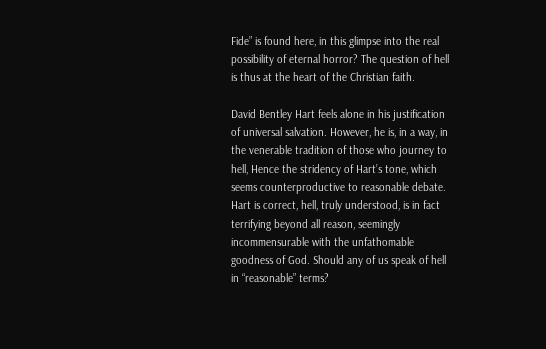Fide” is found here, in this glimpse into the real possibility of eternal horror? The question of hell is thus at the heart of the Christian faith.

David Bentley Hart feels alone in his justification of universal salvation. However, he is, in a way, in the venerable tradition of those who journey to hell, Hence the stridency of Hart’s tone, which seems counterproductive to reasonable debate. Hart is correct, hell, truly understood, is in fact terrifying beyond all reason, seemingly incommensurable with the unfathomable goodness of God. Should any of us speak of hell in “reasonable” terms?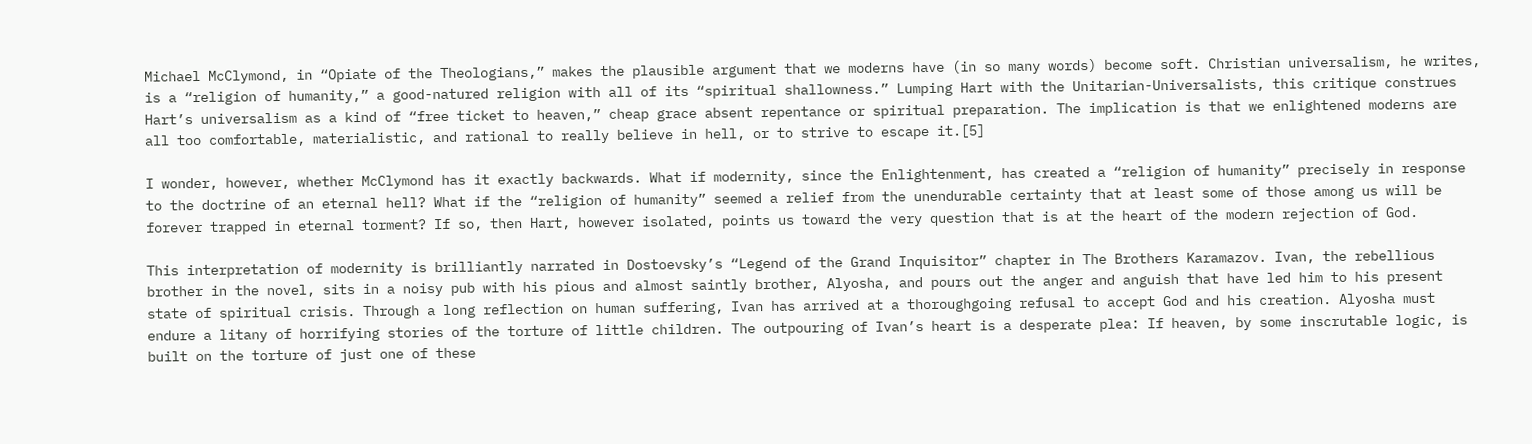Michael McClymond, in “Opiate of the Theologians,” makes the plausible argument that we moderns have (in so many words) become soft. Christian universalism, he writes, is a “religion of humanity,” a good-natured religion with all of its “spiritual shallowness.” Lumping Hart with the Unitarian-Universalists, this critique construes Hart’s universalism as a kind of “free ticket to heaven,” cheap grace absent repentance or spiritual preparation. The implication is that we enlightened moderns are all too comfortable, materialistic, and rational to really believe in hell, or to strive to escape it.[5]

I wonder, however, whether McClymond has it exactly backwards. What if modernity, since the Enlightenment, has created a “religion of humanity” precisely in response to the doctrine of an eternal hell? What if the “religion of humanity” seemed a relief from the unendurable certainty that at least some of those among us will be forever trapped in eternal torment? If so, then Hart, however isolated, points us toward the very question that is at the heart of the modern rejection of God.

This interpretation of modernity is brilliantly narrated in Dostoevsky’s “Legend of the Grand Inquisitor” chapter in The Brothers Karamazov. Ivan, the rebellious brother in the novel, sits in a noisy pub with his pious and almost saintly brother, Alyosha, and pours out the anger and anguish that have led him to his present state of spiritual crisis. Through a long reflection on human suffering, Ivan has arrived at a thoroughgoing refusal to accept God and his creation. Alyosha must endure a litany of horrifying stories of the torture of little children. The outpouring of Ivan’s heart is a desperate plea: If heaven, by some inscrutable logic, is built on the torture of just one of these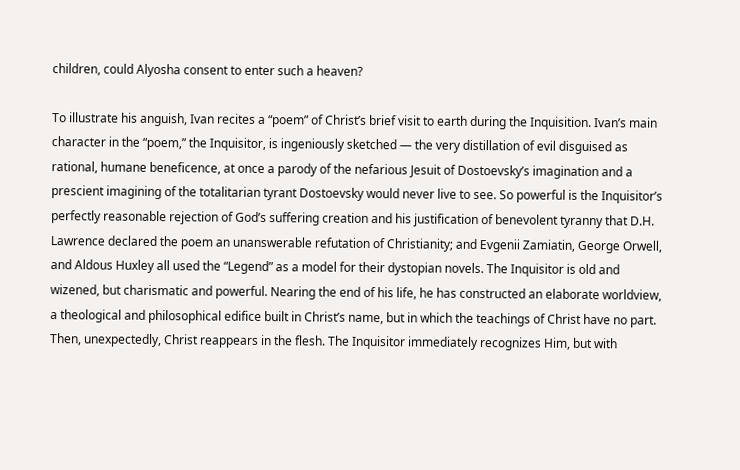children, could Alyosha consent to enter such a heaven?

To illustrate his anguish, Ivan recites a “poem” of Christ’s brief visit to earth during the Inquisition. Ivan’s main character in the “poem,” the Inquisitor, is ingeniously sketched — the very distillation of evil disguised as rational, humane beneficence, at once a parody of the nefarious Jesuit of Dostoevsky’s imagination and a prescient imagining of the totalitarian tyrant Dostoevsky would never live to see. So powerful is the Inquisitor’s perfectly reasonable rejection of God’s suffering creation and his justification of benevolent tyranny that D.H. Lawrence declared the poem an unanswerable refutation of Christianity; and Evgenii Zamiatin, George Orwell, and Aldous Huxley all used the “Legend” as a model for their dystopian novels. The Inquisitor is old and wizened, but charismatic and powerful. Nearing the end of his life, he has constructed an elaborate worldview, a theological and philosophical edifice built in Christ’s name, but in which the teachings of Christ have no part. Then, unexpectedly, Christ reappears in the flesh. The Inquisitor immediately recognizes Him, but with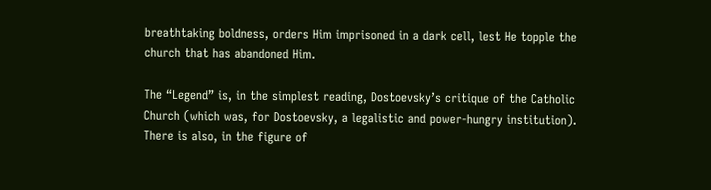breathtaking boldness, orders Him imprisoned in a dark cell, lest He topple the church that has abandoned Him.

The “Legend” is, in the simplest reading, Dostoevsky’s critique of the Catholic Church (which was, for Dostoevsky, a legalistic and power-hungry institution). There is also, in the figure of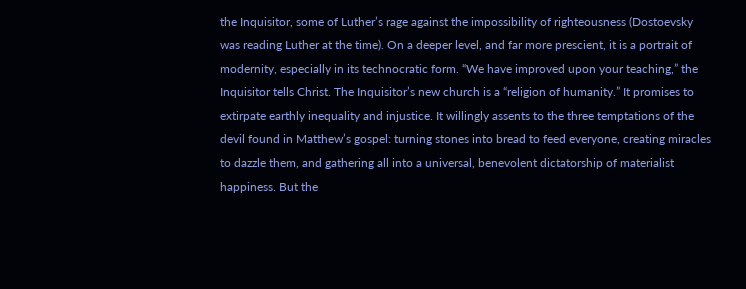the Inquisitor, some of Luther’s rage against the impossibility of righteousness (Dostoevsky was reading Luther at the time). On a deeper level, and far more prescient, it is a portrait of modernity, especially in its technocratic form. “We have improved upon your teaching,” the Inquisitor tells Christ. The Inquisitor’s new church is a “religion of humanity.” It promises to extirpate earthly inequality and injustice. It willingly assents to the three temptations of the devil found in Matthew’s gospel: turning stones into bread to feed everyone, creating miracles to dazzle them, and gathering all into a universal, benevolent dictatorship of materialist happiness. But the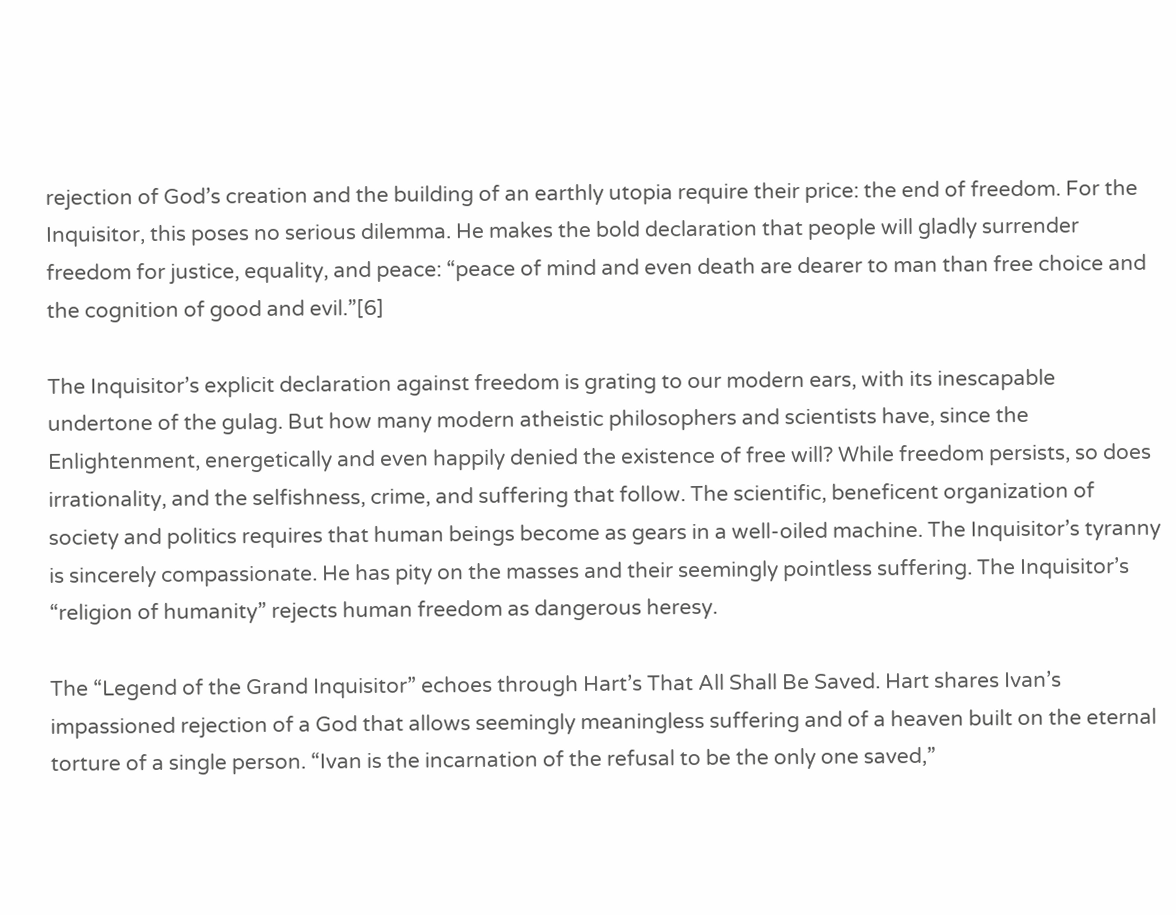rejection of God’s creation and the building of an earthly utopia require their price: the end of freedom. For the Inquisitor, this poses no serious dilemma. He makes the bold declaration that people will gladly surrender freedom for justice, equality, and peace: “peace of mind and even death are dearer to man than free choice and the cognition of good and evil.”[6]

The Inquisitor’s explicit declaration against freedom is grating to our modern ears, with its inescapable undertone of the gulag. But how many modern atheistic philosophers and scientists have, since the Enlightenment, energetically and even happily denied the existence of free will? While freedom persists, so does irrationality, and the selfishness, crime, and suffering that follow. The scientific, beneficent organization of society and politics requires that human beings become as gears in a well-oiled machine. The Inquisitor’s tyranny is sincerely compassionate. He has pity on the masses and their seemingly pointless suffering. The Inquisitor’s “religion of humanity” rejects human freedom as dangerous heresy.

The “Legend of the Grand Inquisitor” echoes through Hart’s That All Shall Be Saved. Hart shares Ivan’s impassioned rejection of a God that allows seemingly meaningless suffering and of a heaven built on the eternal torture of a single person. “Ivan is the incarnation of the refusal to be the only one saved,”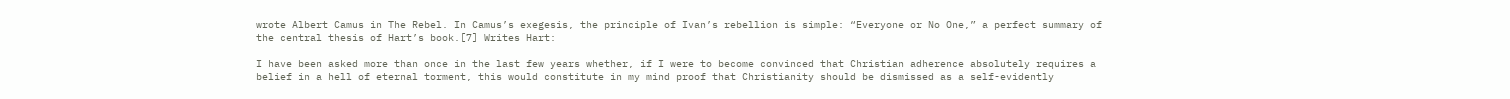wrote Albert Camus in The Rebel. In Camus’s exegesis, the principle of Ivan’s rebellion is simple: “Everyone or No One,” a perfect summary of the central thesis of Hart’s book.[7] Writes Hart:

I have been asked more than once in the last few years whether, if I were to become convinced that Christian adherence absolutely requires a belief in a hell of eternal torment, this would constitute in my mind proof that Christianity should be dismissed as a self-evidently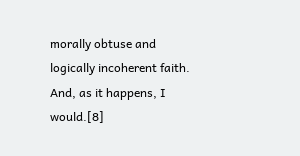morally obtuse and logically incoherent faith. And, as it happens, I would.[8]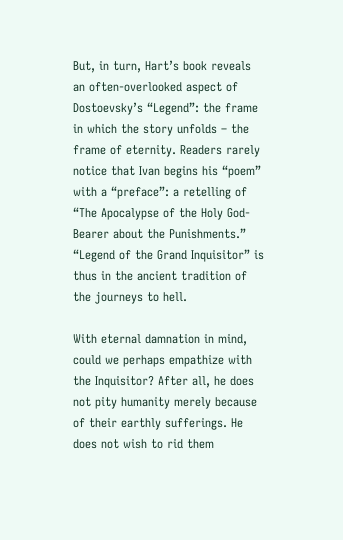But, in turn, Hart’s book reveals an often-overlooked aspect of Dostoevsky’s “Legend”: the frame in which the story unfolds – the frame of eternity. Readers rarely notice that Ivan begins his “poem” with a “preface”: a retelling of “The Apocalypse of the Holy God-Bearer about the Punishments.” “Legend of the Grand Inquisitor” is thus in the ancient tradition of the journeys to hell.

With eternal damnation in mind, could we perhaps empathize with the Inquisitor? After all, he does not pity humanity merely because of their earthly sufferings. He does not wish to rid them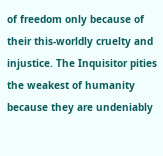of freedom only because of their this-worldly cruelty and injustice. The Inquisitor pities the weakest of humanity because they are undeniably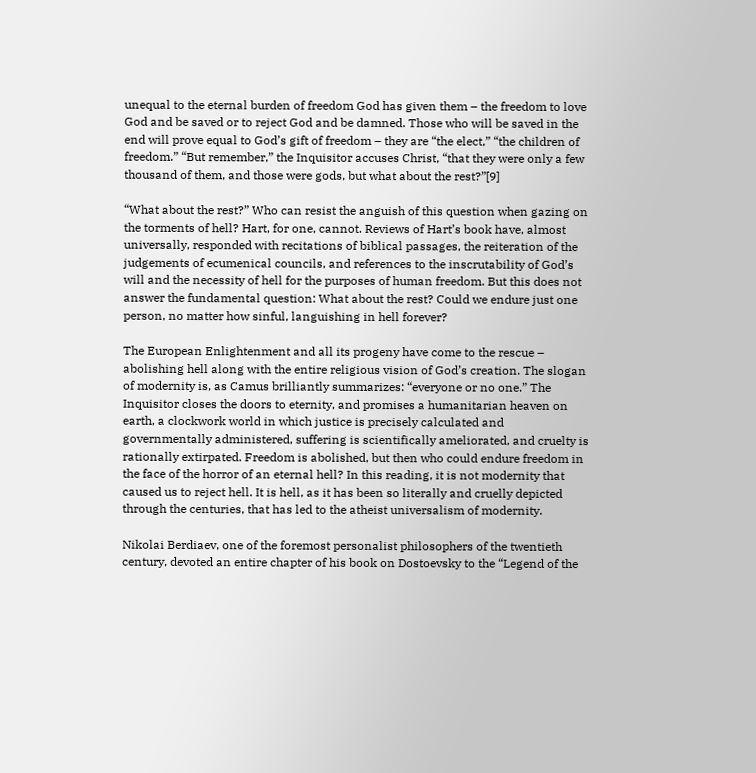unequal to the eternal burden of freedom God has given them – the freedom to love God and be saved or to reject God and be damned. Those who will be saved in the end will prove equal to God’s gift of freedom – they are “the elect,” “the children of freedom.” “But remember,” the Inquisitor accuses Christ, “that they were only a few thousand of them, and those were gods, but what about the rest?”[9]

“What about the rest?” Who can resist the anguish of this question when gazing on the torments of hell? Hart, for one, cannot. Reviews of Hart’s book have, almost universally, responded with recitations of biblical passages, the reiteration of the judgements of ecumenical councils, and references to the inscrutability of God’s will and the necessity of hell for the purposes of human freedom. But this does not answer the fundamental question: What about the rest? Could we endure just one person, no matter how sinful, languishing in hell forever?

The European Enlightenment and all its progeny have come to the rescue – abolishing hell along with the entire religious vision of God’s creation. The slogan of modernity is, as Camus brilliantly summarizes: “everyone or no one.” The Inquisitor closes the doors to eternity, and promises a humanitarian heaven on earth, a clockwork world in which justice is precisely calculated and governmentally administered, suffering is scientifically ameliorated, and cruelty is rationally extirpated. Freedom is abolished, but then who could endure freedom in the face of the horror of an eternal hell? In this reading, it is not modernity that caused us to reject hell. It is hell, as it has been so literally and cruelly depicted through the centuries, that has led to the atheist universalism of modernity.

Nikolai Berdiaev, one of the foremost personalist philosophers of the twentieth century, devoted an entire chapter of his book on Dostoevsky to the “Legend of the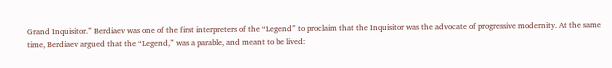Grand Inquisitor.” Berdiaev was one of the first interpreters of the “Legend” to proclaim that the Inquisitor was the advocate of progressive modernity. At the same time, Berdiaev argued that the “Legend,” was a parable, and meant to be lived: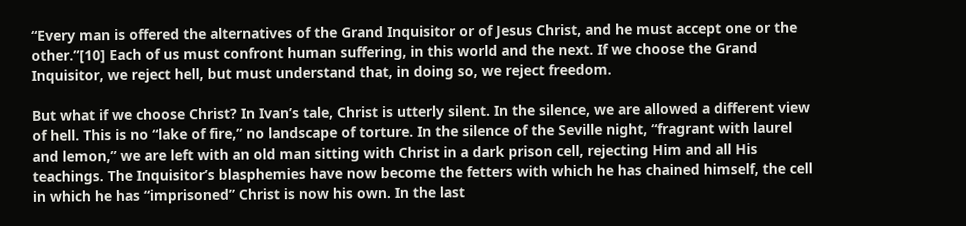“Every man is offered the alternatives of the Grand Inquisitor or of Jesus Christ, and he must accept one or the other.”[10] Each of us must confront human suffering, in this world and the next. If we choose the Grand Inquisitor, we reject hell, but must understand that, in doing so, we reject freedom.

But what if we choose Christ? In Ivan’s tale, Christ is utterly silent. In the silence, we are allowed a different view of hell. This is no “lake of fire,” no landscape of torture. In the silence of the Seville night, “fragrant with laurel and lemon,” we are left with an old man sitting with Christ in a dark prison cell, rejecting Him and all His teachings. The Inquisitor’s blasphemies have now become the fetters with which he has chained himself, the cell in which he has “imprisoned” Christ is now his own. In the last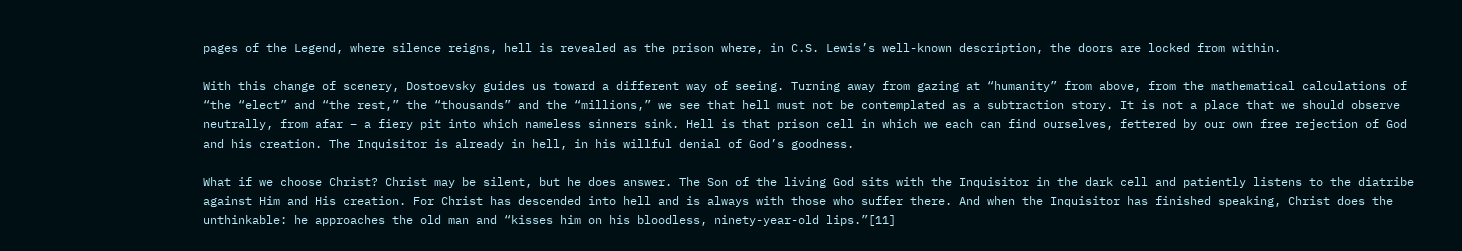pages of the Legend, where silence reigns, hell is revealed as the prison where, in C.S. Lewis’s well-known description, the doors are locked from within.

With this change of scenery, Dostoevsky guides us toward a different way of seeing. Turning away from gazing at “humanity” from above, from the mathematical calculations of “the “elect” and “the rest,” the “thousands” and the “millions,” we see that hell must not be contemplated as a subtraction story. It is not a place that we should observe neutrally, from afar – a fiery pit into which nameless sinners sink. Hell is that prison cell in which we each can find ourselves, fettered by our own free rejection of God and his creation. The Inquisitor is already in hell, in his willful denial of God’s goodness.

What if we choose Christ? Christ may be silent, but he does answer. The Son of the living God sits with the Inquisitor in the dark cell and patiently listens to the diatribe against Him and His creation. For Christ has descended into hell and is always with those who suffer there. And when the Inquisitor has finished speaking, Christ does the unthinkable: he approaches the old man and “kisses him on his bloodless, ninety-year-old lips.”[11]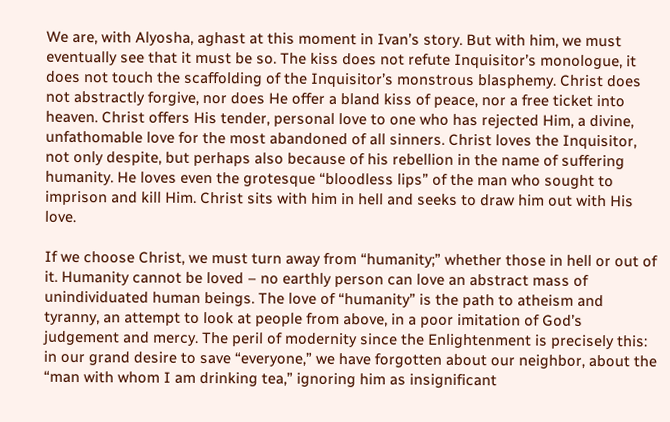We are, with Alyosha, aghast at this moment in Ivan’s story. But with him, we must eventually see that it must be so. The kiss does not refute Inquisitor’s monologue, it does not touch the scaffolding of the Inquisitor’s monstrous blasphemy. Christ does not abstractly forgive, nor does He offer a bland kiss of peace, nor a free ticket into heaven. Christ offers His tender, personal love to one who has rejected Him, a divine, unfathomable love for the most abandoned of all sinners. Christ loves the Inquisitor, not only despite, but perhaps also because of his rebellion in the name of suffering humanity. He loves even the grotesque “bloodless lips” of the man who sought to imprison and kill Him. Christ sits with him in hell and seeks to draw him out with His love.

If we choose Christ, we must turn away from “humanity;” whether those in hell or out of it. Humanity cannot be loved – no earthly person can love an abstract mass of unindividuated human beings. The love of “humanity” is the path to atheism and tyranny, an attempt to look at people from above, in a poor imitation of God’s judgement and mercy. The peril of modernity since the Enlightenment is precisely this: in our grand desire to save “everyone,” we have forgotten about our neighbor, about the “man with whom I am drinking tea,” ignoring him as insignificant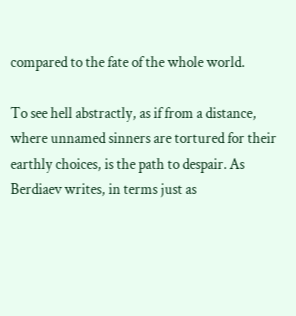compared to the fate of the whole world.

To see hell abstractly, as if from a distance, where unnamed sinners are tortured for their earthly choices, is the path to despair. As Berdiaev writes, in terms just as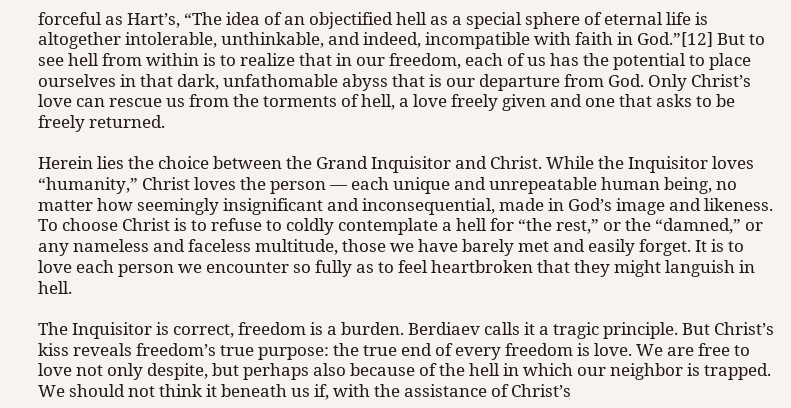forceful as Hart’s, “The idea of an objectified hell as a special sphere of eternal life is altogether intolerable, unthinkable, and indeed, incompatible with faith in God.”[12] But to see hell from within is to realize that in our freedom, each of us has the potential to place ourselves in that dark, unfathomable abyss that is our departure from God. Only Christ’s love can rescue us from the torments of hell, a love freely given and one that asks to be freely returned.

Herein lies the choice between the Grand Inquisitor and Christ. While the Inquisitor loves “humanity,” Christ loves the person — each unique and unrepeatable human being, no matter how seemingly insignificant and inconsequential, made in God’s image and likeness. To choose Christ is to refuse to coldly contemplate a hell for “the rest,” or the “damned,” or any nameless and faceless multitude, those we have barely met and easily forget. It is to love each person we encounter so fully as to feel heartbroken that they might languish in hell.

The Inquisitor is correct, freedom is a burden. Berdiaev calls it a tragic principle. But Christ’s kiss reveals freedom’s true purpose: the true end of every freedom is love. We are free to love not only despite, but perhaps also because of the hell in which our neighbor is trapped. We should not think it beneath us if, with the assistance of Christ’s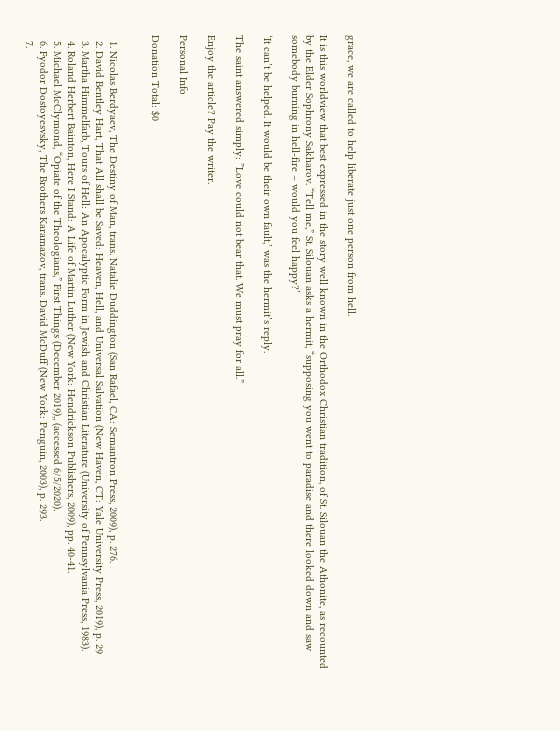grace, we are called to help liberate just one person from hell.

It is this worldview that best expressed in the story well known in the Orthodox Christian tradition, of St. Silouan the Athonite, as recounted by the Elder Sophrony Sakharov. “Tell me,” St. Silouan asks a hermit, “supposing you went to paradise and there looked down and saw somebody burning in hell-fire – would you feel happy?’

‘It can’t be helped. It would be their own fault,’ was the hermit’s reply.

The saint answered simply: ”Love could not bear that. We must pray for all.”

Enjoy the article? Pay the writer.

Personal Info

Donation Total: $0


  1. Nicolas Berdyaev, The Destiny of Man, trans. Natalie Duddington (San Rafael, CA: Semantron Press, 2009), p. 276.
  2. David Bentley Hart, That All shall be Saved: Heaven, Hell, and Universal Salvation (New Haven, CT: Yale University Press, 2019), p. 29
  3. Martha Himmelfarb, Tours of Hell: An Apocalyptic Form in Jewish and Christian Literature (University of Pennsylvania Press, 1983).
  4. Roland Herbert Bainton, Here I Stand: A Life of Martin Luther (New York: Hendrickson Publishers, 2009), pp. 40-41.
  5. Michael McClymond, “Opiate of the Theologians,” First Things (December 2019),, (accessed 6/5/2020).
  6. Fyodor Dostoyesvsky, The Brothers Karamazov, trans. David McDuff (New York: Penguin, 2003), p. 293.
  7.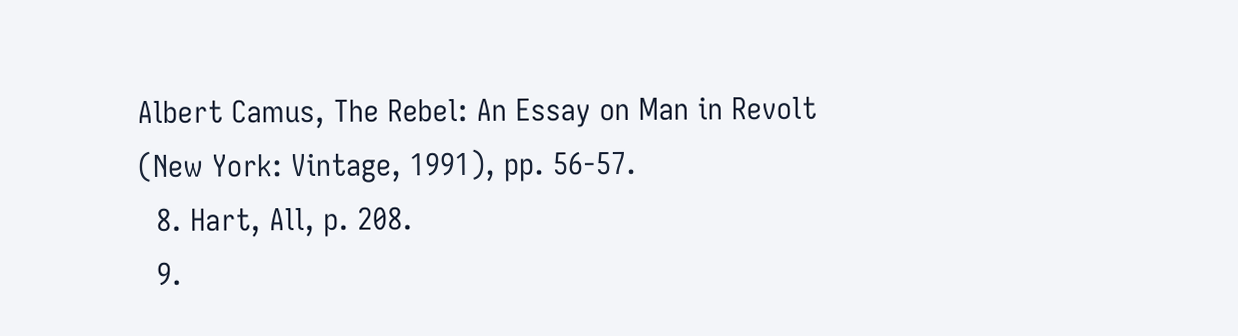Albert Camus, The Rebel: An Essay on Man in Revolt (New York: Vintage, 1991), pp. 56-57.
  8. Hart, All, p. 208.
  9.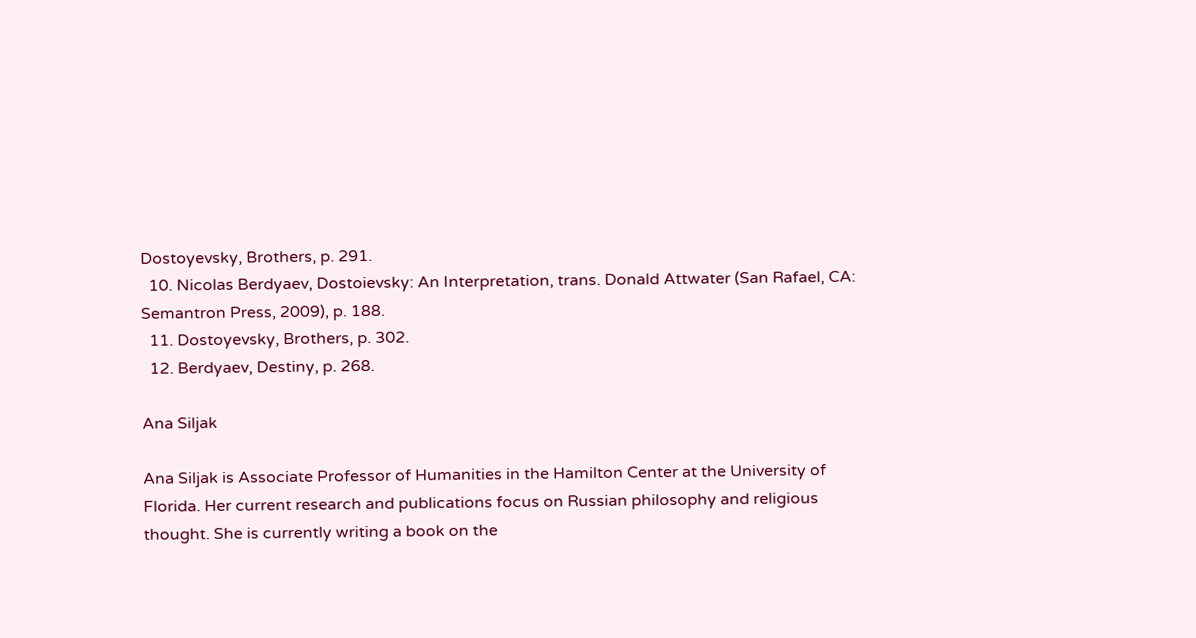Dostoyevsky, Brothers, p. 291.
  10. Nicolas Berdyaev, Dostoievsky: An Interpretation, trans. Donald Attwater (San Rafael, CA: Semantron Press, 2009), p. 188.
  11. Dostoyevsky, Brothers, p. 302.
  12. Berdyaev, Destiny, p. 268.

Ana Siljak

Ana Siljak is Associate Professor of Humanities in the Hamilton Center at the University of Florida. Her current research and publications focus on Russian philosophy and religious thought. She is currently writing a book on the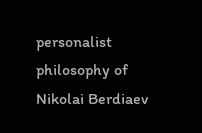personalist philosophy of Nikolai Berdiaev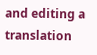and editing a translation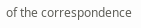of the correspondence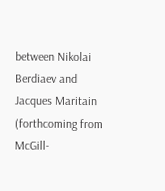between Nikolai Berdiaev and Jacques Maritain (forthcoming from McGill-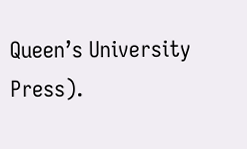Queen’s University Press).